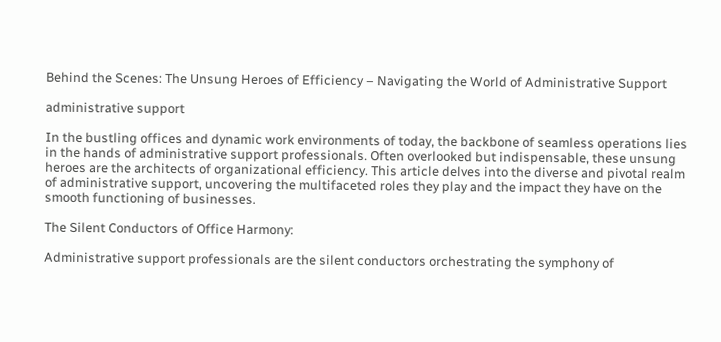Behind the Scenes: The Unsung Heroes of Efficiency – Navigating the World of Administrative Support

administrative support

In the bustling offices and dynamic work environments of today, the backbone of seamless operations lies in the hands of administrative support professionals. Often overlooked but indispensable, these unsung heroes are the architects of organizational efficiency. This article delves into the diverse and pivotal realm of administrative support, uncovering the multifaceted roles they play and the impact they have on the smooth functioning of businesses.

The Silent Conductors of Office Harmony:

Administrative support professionals are the silent conductors orchestrating the symphony of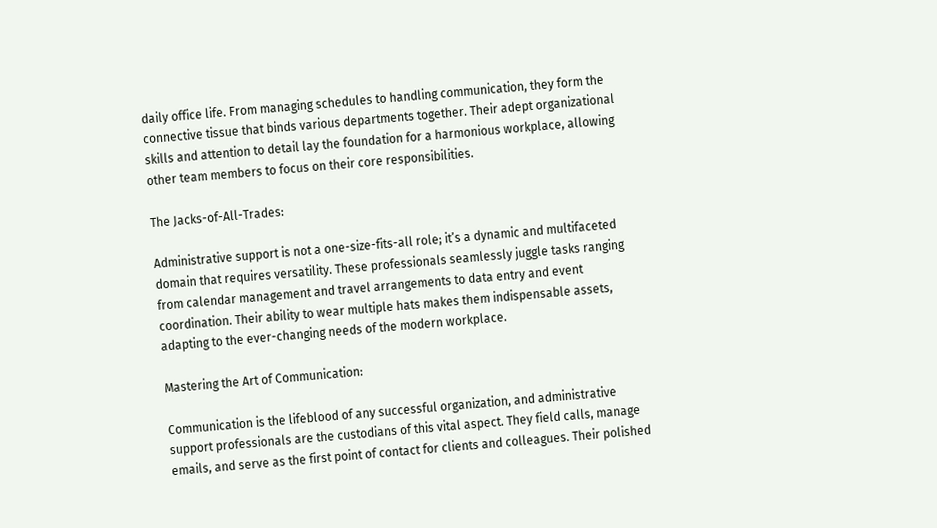daily office life. From managing schedules to handling communication, they form the connective tissue that binds various departments together. Their adept organizational skills and attention to detail lay the foundation for a harmonious workplace, allowing other team members to focus on their core responsibilities.

The Jacks-of-All-Trades:

Administrative support is not a one-size-fits-all role; it’s a dynamic and multifaceted domain that requires versatility. These professionals seamlessly juggle tasks ranging from calendar management and travel arrangements to data entry and event coordination. Their ability to wear multiple hats makes them indispensable assets, adapting to the ever-changing needs of the modern workplace.

Mastering the Art of Communication:

Communication is the lifeblood of any successful organization, and administrative support professionals are the custodians of this vital aspect. They field calls, manage emails, and serve as the first point of contact for clients and colleagues. Their polished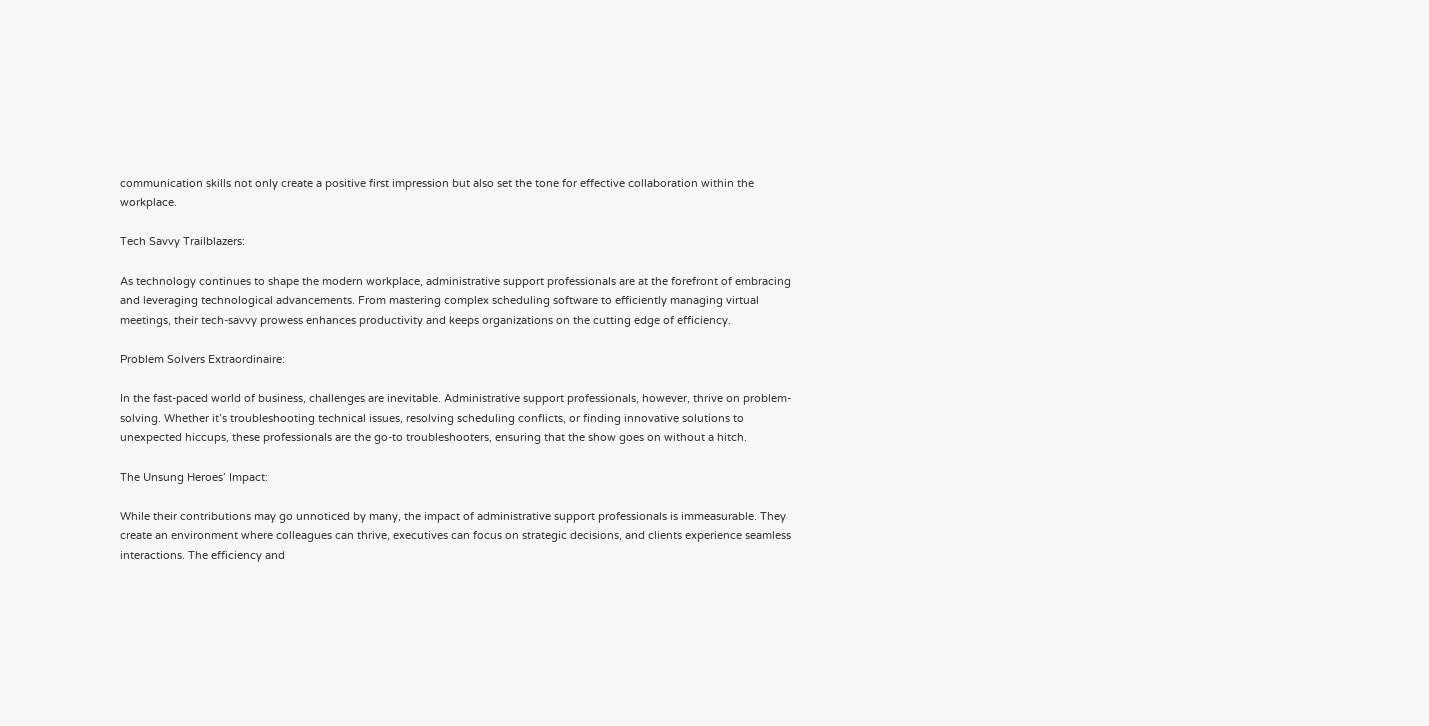communication skills not only create a positive first impression but also set the tone for effective collaboration within the workplace.

Tech Savvy Trailblazers:

As technology continues to shape the modern workplace, administrative support professionals are at the forefront of embracing and leveraging technological advancements. From mastering complex scheduling software to efficiently managing virtual meetings, their tech-savvy prowess enhances productivity and keeps organizations on the cutting edge of efficiency.

Problem Solvers Extraordinaire:

In the fast-paced world of business, challenges are inevitable. Administrative support professionals, however, thrive on problem-solving. Whether it’s troubleshooting technical issues, resolving scheduling conflicts, or finding innovative solutions to unexpected hiccups, these professionals are the go-to troubleshooters, ensuring that the show goes on without a hitch.

The Unsung Heroes’ Impact:

While their contributions may go unnoticed by many, the impact of administrative support professionals is immeasurable. They create an environment where colleagues can thrive, executives can focus on strategic decisions, and clients experience seamless interactions. The efficiency and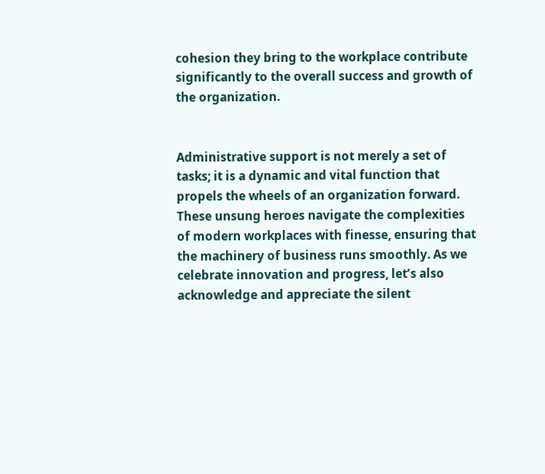cohesion they bring to the workplace contribute significantly to the overall success and growth of the organization.


Administrative support is not merely a set of tasks; it is a dynamic and vital function that propels the wheels of an organization forward. These unsung heroes navigate the complexities of modern workplaces with finesse, ensuring that the machinery of business runs smoothly. As we celebrate innovation and progress, let’s also acknowledge and appreciate the silent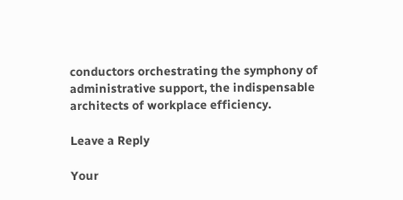conductors orchestrating the symphony of administrative support, the indispensable architects of workplace efficiency.

Leave a Reply

Your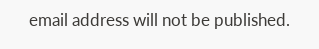email address will not be published.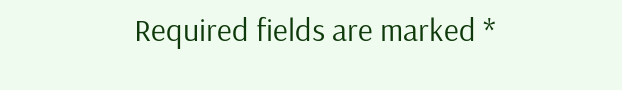Required fields are marked *